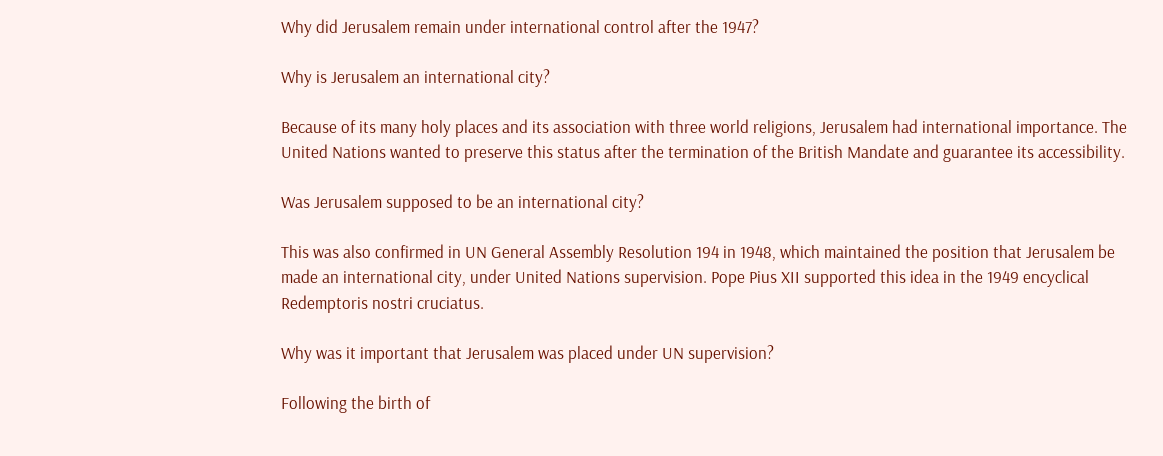Why did Jerusalem remain under international control after the 1947?

Why is Jerusalem an international city?

Because of its many holy places and its association with three world religions, Jerusalem had international importance. The United Nations wanted to preserve this status after the termination of the British Mandate and guarantee its accessibility.

Was Jerusalem supposed to be an international city?

This was also confirmed in UN General Assembly Resolution 194 in 1948, which maintained the position that Jerusalem be made an international city, under United Nations supervision. Pope Pius XII supported this idea in the 1949 encyclical Redemptoris nostri cruciatus.

Why was it important that Jerusalem was placed under UN supervision?

Following the birth of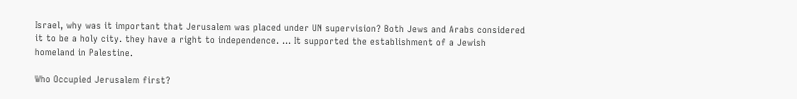Israel, why was it important that Jerusalem was placed under UN supervision? Both Jews and Arabs considered it to be a holy city. they have a right to independence. … It supported the establishment of a Jewish homeland in Palestine.

Who Occupied Jerusalem first?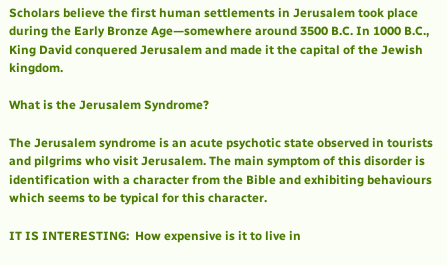Scholars believe the first human settlements in Jerusalem took place during the Early Bronze Age—somewhere around 3500 B.C. In 1000 B.C., King David conquered Jerusalem and made it the capital of the Jewish kingdom.

What is the Jerusalem Syndrome?

The Jerusalem syndrome is an acute psychotic state observed in tourists and pilgrims who visit Jerusalem. The main symptom of this disorder is identification with a character from the Bible and exhibiting behaviours which seems to be typical for this character.

IT IS INTERESTING:  How expensive is it to live in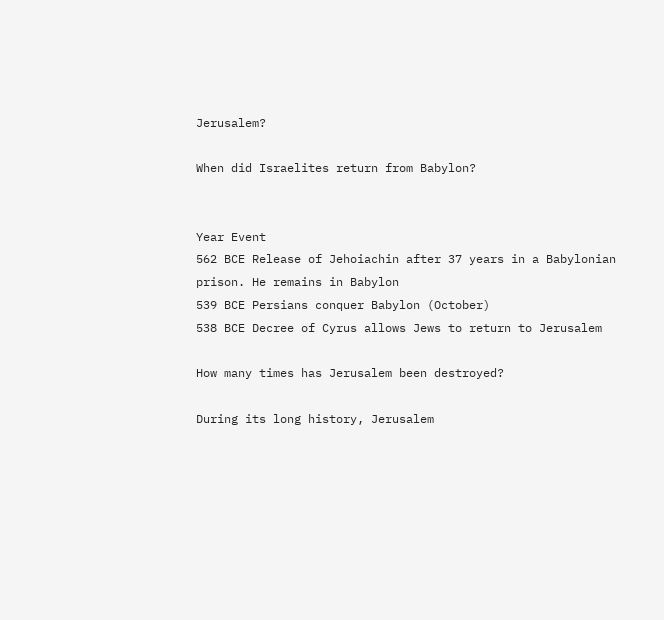Jerusalem?

When did Israelites return from Babylon?


Year Event
562 BCE Release of Jehoiachin after 37 years in a Babylonian prison. He remains in Babylon
539 BCE Persians conquer Babylon (October)
538 BCE Decree of Cyrus allows Jews to return to Jerusalem

How many times has Jerusalem been destroyed?

During its long history, Jerusalem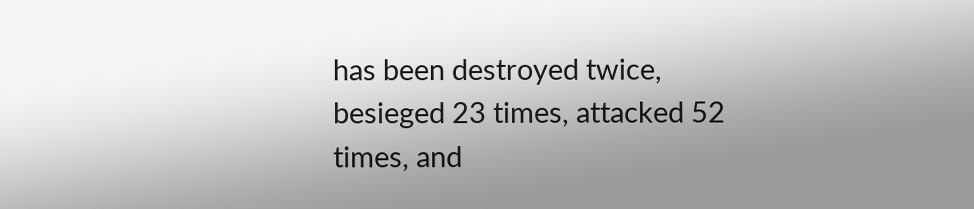has been destroyed twice, besieged 23 times, attacked 52 times, and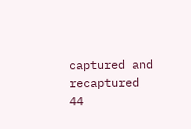captured and recaptured 44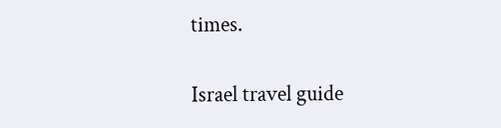times.

Israel travel guide